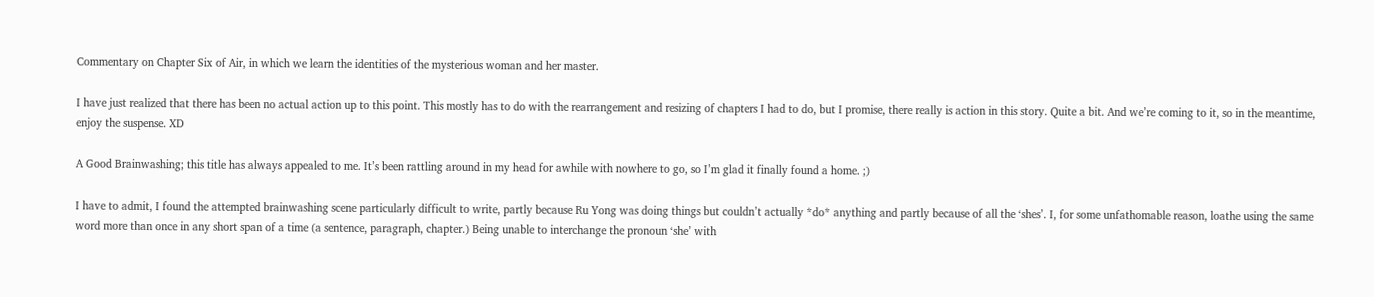Commentary on Chapter Six of Air, in which we learn the identities of the mysterious woman and her master.

I have just realized that there has been no actual action up to this point. This mostly has to do with the rearrangement and resizing of chapters I had to do, but I promise, there really is action in this story. Quite a bit. And we’re coming to it, so in the meantime, enjoy the suspense. XD

A Good Brainwashing; this title has always appealed to me. It’s been rattling around in my head for awhile with nowhere to go, so I’m glad it finally found a home. ;)

I have to admit, I found the attempted brainwashing scene particularly difficult to write, partly because Ru Yong was doing things but couldn’t actually *do* anything and partly because of all the ‘shes’. I, for some unfathomable reason, loathe using the same word more than once in any short span of a time (a sentence, paragraph, chapter.) Being unable to interchange the pronoun ‘she’ with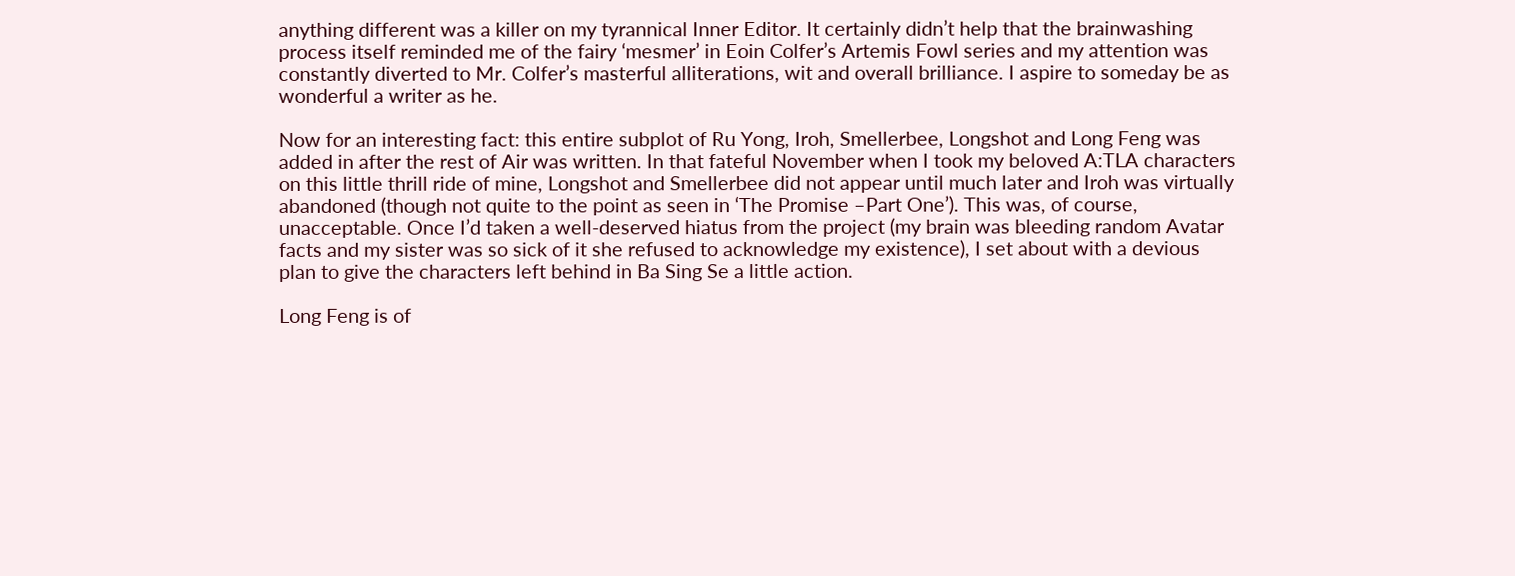anything different was a killer on my tyrannical Inner Editor. It certainly didn’t help that the brainwashing process itself reminded me of the fairy ‘mesmer’ in Eoin Colfer’s Artemis Fowl series and my attention was constantly diverted to Mr. Colfer’s masterful alliterations, wit and overall brilliance. I aspire to someday be as wonderful a writer as he.

Now for an interesting fact: this entire subplot of Ru Yong, Iroh, Smellerbee, Longshot and Long Feng was added in after the rest of Air was written. In that fateful November when I took my beloved A:TLA characters on this little thrill ride of mine, Longshot and Smellerbee did not appear until much later and Iroh was virtually abandoned (though not quite to the point as seen in ‘The Promise –Part One’). This was, of course, unacceptable. Once I’d taken a well-deserved hiatus from the project (my brain was bleeding random Avatar facts and my sister was so sick of it she refused to acknowledge my existence), I set about with a devious plan to give the characters left behind in Ba Sing Se a little action.

Long Feng is of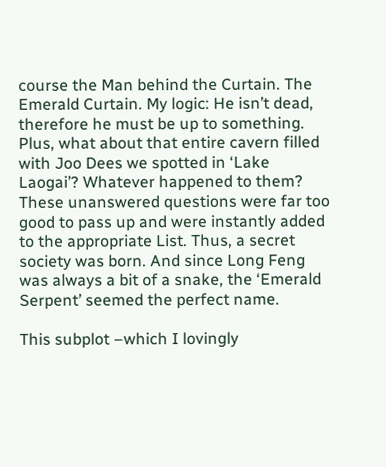course the Man behind the Curtain. The Emerald Curtain. My logic: He isn’t dead, therefore he must be up to something. Plus, what about that entire cavern filled with Joo Dees we spotted in ‘Lake Laogai’? Whatever happened to them? These unanswered questions were far too good to pass up and were instantly added to the appropriate List. Thus, a secret society was born. And since Long Feng was always a bit of a snake, the ‘Emerald Serpent’ seemed the perfect name.

This subplot –which I lovingly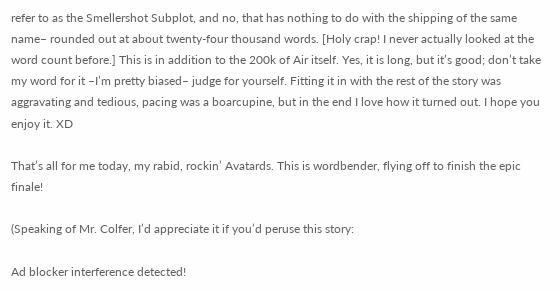refer to as the Smellershot Subplot, and no, that has nothing to do with the shipping of the same name– rounded out at about twenty-four thousand words. [Holy crap! I never actually looked at the word count before.] This is in addition to the 200k of Air itself. Yes, it is long, but it’s good; don’t take my word for it –I’m pretty biased– judge for yourself. Fitting it in with the rest of the story was aggravating and tedious, pacing was a boarcupine, but in the end I love how it turned out. I hope you enjoy it. XD

That’s all for me today, my rabid, rockin’ Avatards. This is wordbender, flying off to finish the epic finale!

(Speaking of Mr. Colfer, I’d appreciate it if you’d peruse this story:

Ad blocker interference detected!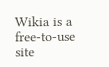Wikia is a free-to-use site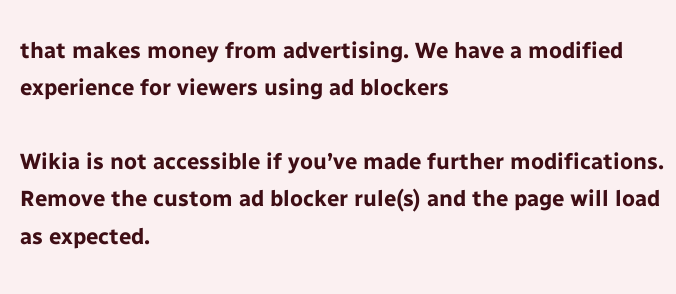that makes money from advertising. We have a modified experience for viewers using ad blockers

Wikia is not accessible if you’ve made further modifications. Remove the custom ad blocker rule(s) and the page will load as expected.